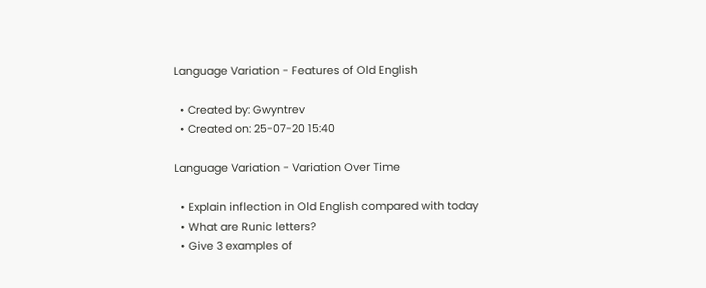Language Variation - Features of Old English

  • Created by: Gwyntrev
  • Created on: 25-07-20 15:40

Language Variation - Variation Over Time

  • Explain inflection in Old English compared with today
  • What are Runic letters?
  • Give 3 examples of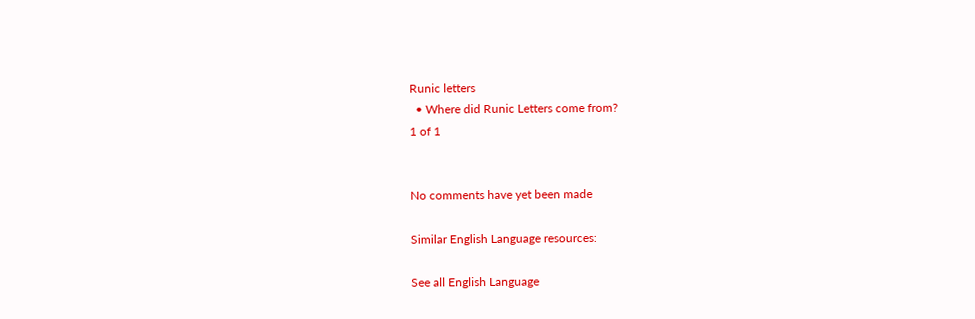Runic letters
  • Where did Runic Letters come from?
1 of 1


No comments have yet been made

Similar English Language resources:

See all English Language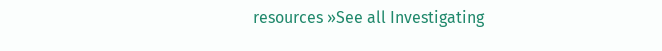resources »See all Investigating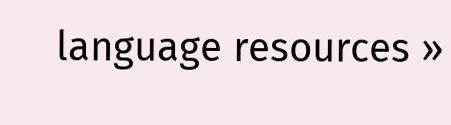language resources »